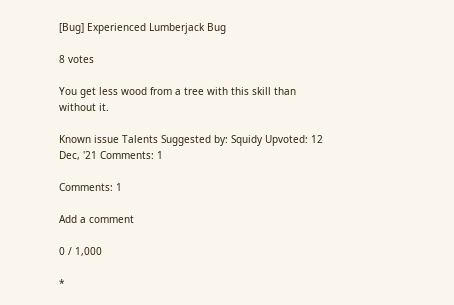[Bug] Experienced Lumberjack Bug

8 votes

You get less wood from a tree with this skill than without it.

Known issue Talents Suggested by: Squidy Upvoted: 12 Dec, '21 Comments: 1

Comments: 1

Add a comment

0 / 1,000

*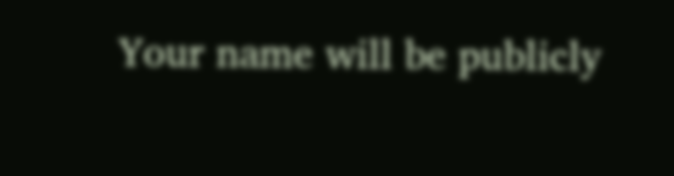Your name will be publicly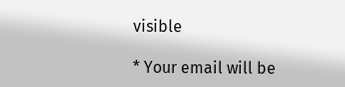visible

* Your email will be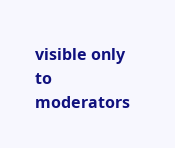visible only to moderators